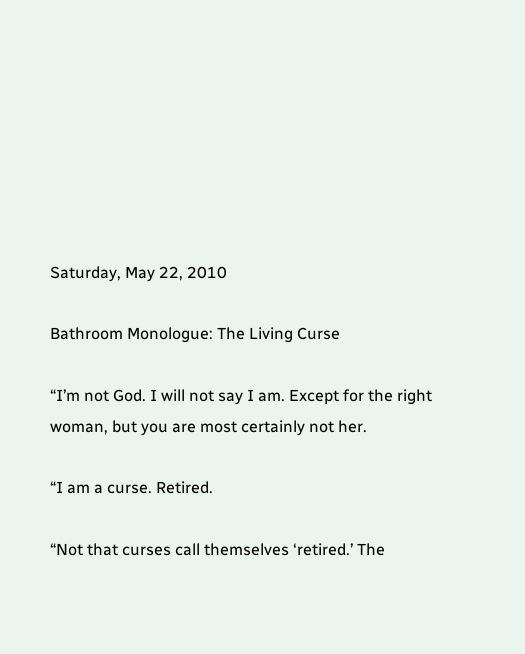Saturday, May 22, 2010

Bathroom Monologue: The Living Curse

“I’m not God. I will not say I am. Except for the right woman, but you are most certainly not her.

“I am a curse. Retired.

“Not that curses call themselves ‘retired.’ The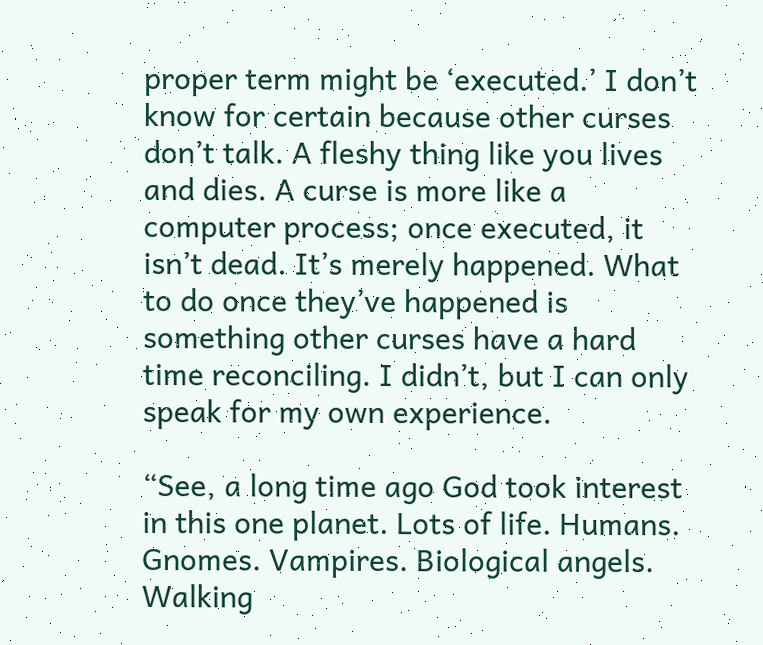proper term might be ‘executed.’ I don’t know for certain because other curses don’t talk. A fleshy thing like you lives and dies. A curse is more like a computer process; once executed, it isn’t dead. It’s merely happened. What to do once they’ve happened is something other curses have a hard time reconciling. I didn’t, but I can only speak for my own experience.

“See, a long time ago God took interest in this one planet. Lots of life. Humans. Gnomes. Vampires. Biological angels. Walking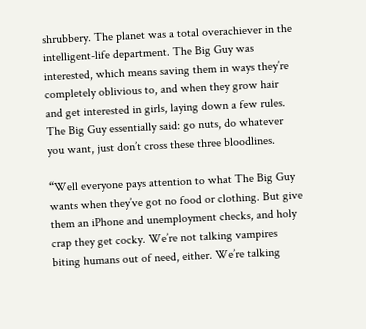shrubbery. The planet was a total overachiever in the intelligent-life department. The Big Guy was interested, which means saving them in ways they’re completely oblivious to, and when they grow hair and get interested in girls, laying down a few rules. The Big Guy essentially said: go nuts, do whatever you want, just don’t cross these three bloodlines.

“Well everyone pays attention to what The Big Guy wants when they’ve got no food or clothing. But give them an iPhone and unemployment checks, and holy crap they get cocky. We’re not talking vampires biting humans out of need, either. We’re talking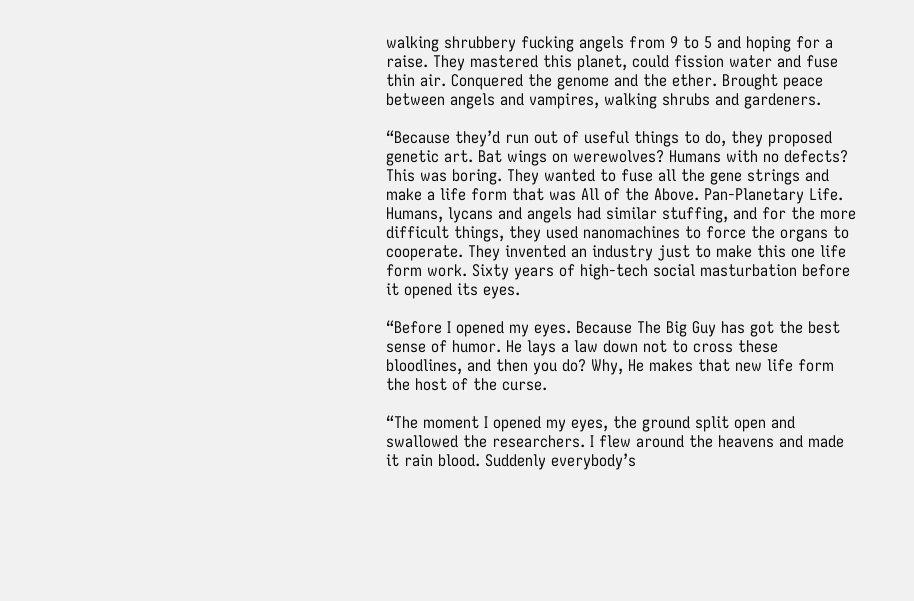walking shrubbery fucking angels from 9 to 5 and hoping for a raise. They mastered this planet, could fission water and fuse thin air. Conquered the genome and the ether. Brought peace between angels and vampires, walking shrubs and gardeners.

“Because they’d run out of useful things to do, they proposed genetic art. Bat wings on werewolves? Humans with no defects? This was boring. They wanted to fuse all the gene strings and make a life form that was All of the Above. Pan-Planetary Life. Humans, lycans and angels had similar stuffing, and for the more difficult things, they used nanomachines to force the organs to cooperate. They invented an industry just to make this one life form work. Sixty years of high-tech social masturbation before it opened its eyes.

“Before I opened my eyes. Because The Big Guy has got the best sense of humor. He lays a law down not to cross these bloodlines, and then you do? Why, He makes that new life form the host of the curse.

“The moment I opened my eyes, the ground split open and swallowed the researchers. I flew around the heavens and made it rain blood. Suddenly everybody’s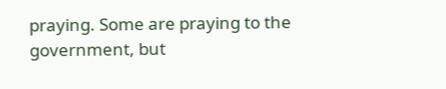praying. Some are praying to the government, but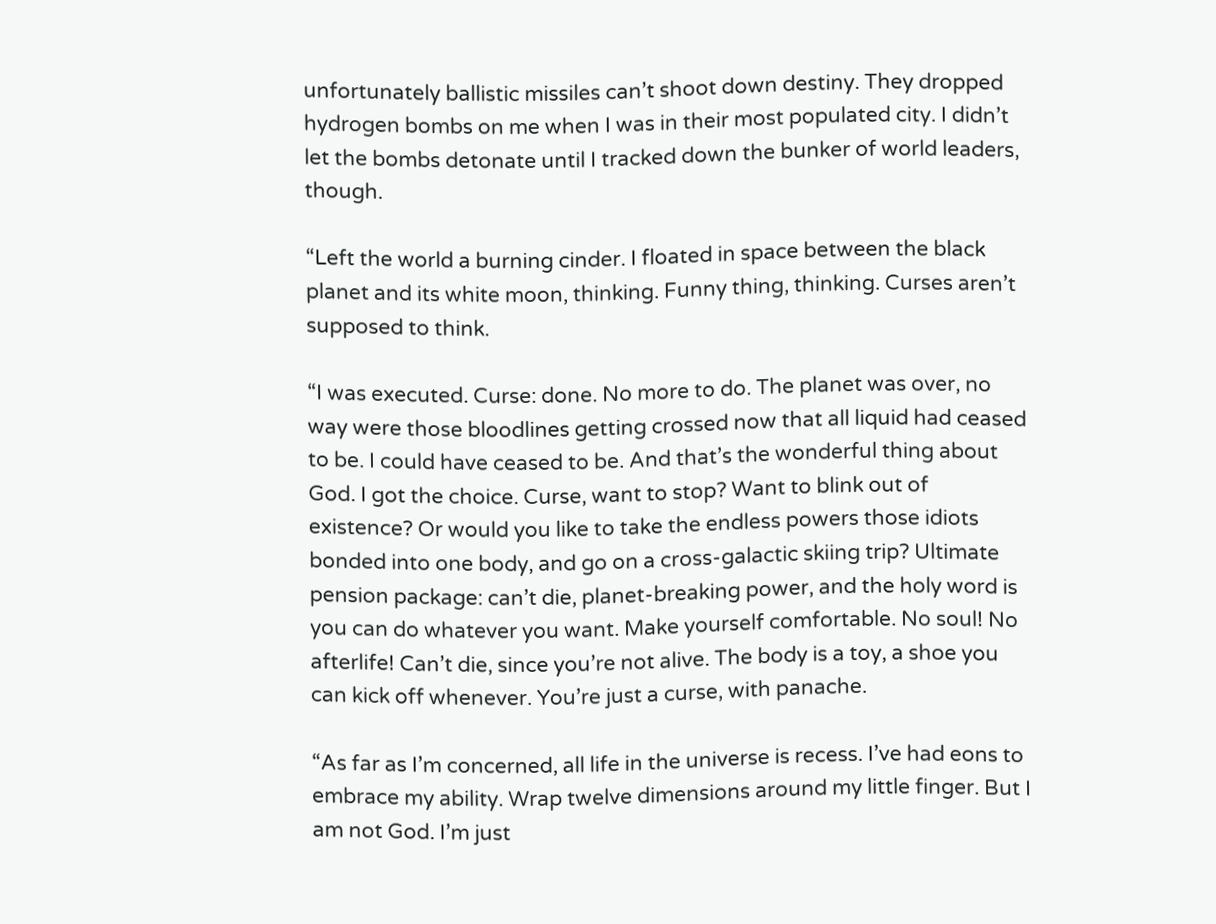unfortunately ballistic missiles can’t shoot down destiny. They dropped hydrogen bombs on me when I was in their most populated city. I didn’t let the bombs detonate until I tracked down the bunker of world leaders, though.

“Left the world a burning cinder. I floated in space between the black planet and its white moon, thinking. Funny thing, thinking. Curses aren’t supposed to think.

“I was executed. Curse: done. No more to do. The planet was over, no way were those bloodlines getting crossed now that all liquid had ceased to be. I could have ceased to be. And that’s the wonderful thing about God. I got the choice. Curse, want to stop? Want to blink out of existence? Or would you like to take the endless powers those idiots bonded into one body, and go on a cross-galactic skiing trip? Ultimate pension package: can’t die, planet-breaking power, and the holy word is you can do whatever you want. Make yourself comfortable. No soul! No afterlife! Can’t die, since you’re not alive. The body is a toy, a shoe you can kick off whenever. You’re just a curse, with panache.

“As far as I’m concerned, all life in the universe is recess. I’ve had eons to embrace my ability. Wrap twelve dimensions around my little finger. But I am not God. I’m just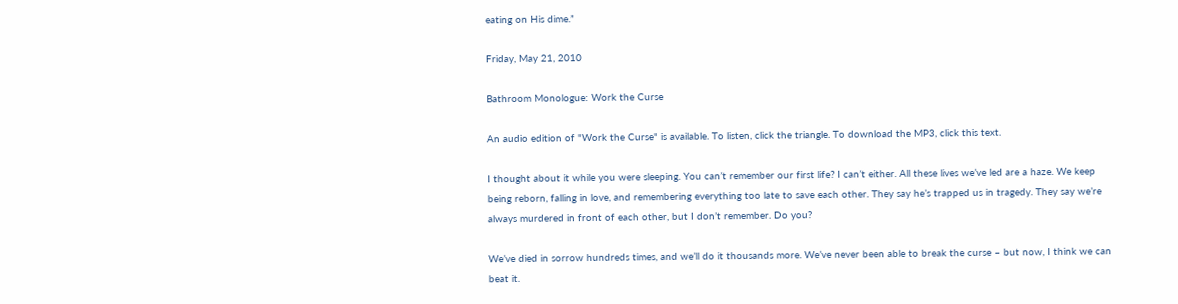eating on His dime.”

Friday, May 21, 2010

Bathroom Monologue: Work the Curse

An audio edition of "Work the Curse" is available. To listen, click the triangle. To download the MP3, click this text.

I thought about it while you were sleeping. You can’t remember our first life? I can’t either. All these lives we’ve led are a haze. We keep being reborn, falling in love, and remembering everything too late to save each other. They say he’s trapped us in tragedy. They say we’re always murdered in front of each other, but I don’t remember. Do you?

We’ve died in sorrow hundreds times, and we’ll do it thousands more. We’ve never been able to break the curse – but now, I think we can beat it.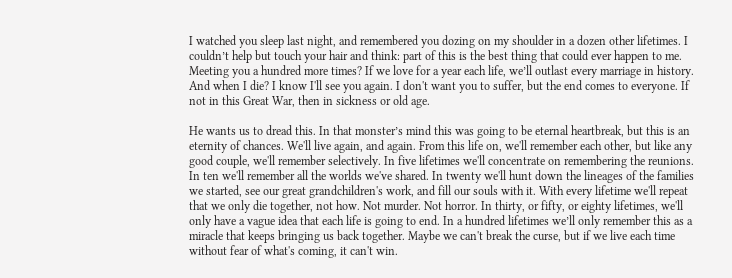I watched you sleep last night, and remembered you dozing on my shoulder in a dozen other lifetimes. I couldn’t help but touch your hair and think: part of this is the best thing that could ever happen to me. Meeting you a hundred more times? If we love for a year each life, we’ll outlast every marriage in history. And when I die? I know I'll see you again. I don't want you to suffer, but the end comes to everyone. If not in this Great War, then in sickness or old age.

He wants us to dread this. In that monster’s mind this was going to be eternal heartbreak, but this is an eternity of chances. We'll live again, and again. From this life on, we'll remember each other, but like any good couple, we'll remember selectively. In five lifetimes we'll concentrate on remembering the reunions. In ten we'll remember all the worlds we've shared. In twenty we'll hunt down the lineages of the families we started, see our great grandchildren's work, and fill our souls with it. With every lifetime we'll repeat that we only die together, not how. Not murder. Not horror. In thirty, or fifty, or eighty lifetimes, we'll only have a vague idea that each life is going to end. In a hundred lifetimes we’ll only remember this as a miracle that keeps bringing us back together. Maybe we can't break the curse, but if we live each time without fear of what's coming, it can't win.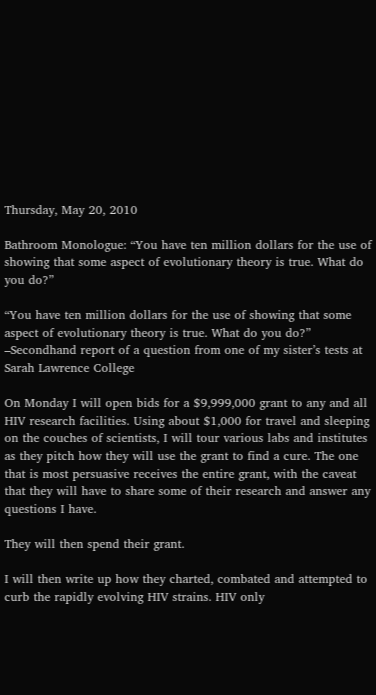Thursday, May 20, 2010

Bathroom Monologue: “You have ten million dollars for the use of showing that some aspect of evolutionary theory is true. What do you do?”

“You have ten million dollars for the use of showing that some aspect of evolutionary theory is true. What do you do?” –Secondhand report of a question from one of my sister’s tests at Sarah Lawrence College

On Monday I will open bids for a $9,999,000 grant to any and all HIV research facilities. Using about $1,000 for travel and sleeping on the couches of scientists, I will tour various labs and institutes as they pitch how they will use the grant to find a cure. The one that is most persuasive receives the entire grant, with the caveat that they will have to share some of their research and answer any questions I have.

They will then spend their grant.

I will then write up how they charted, combated and attempted to curb the rapidly evolving HIV strains. HIV only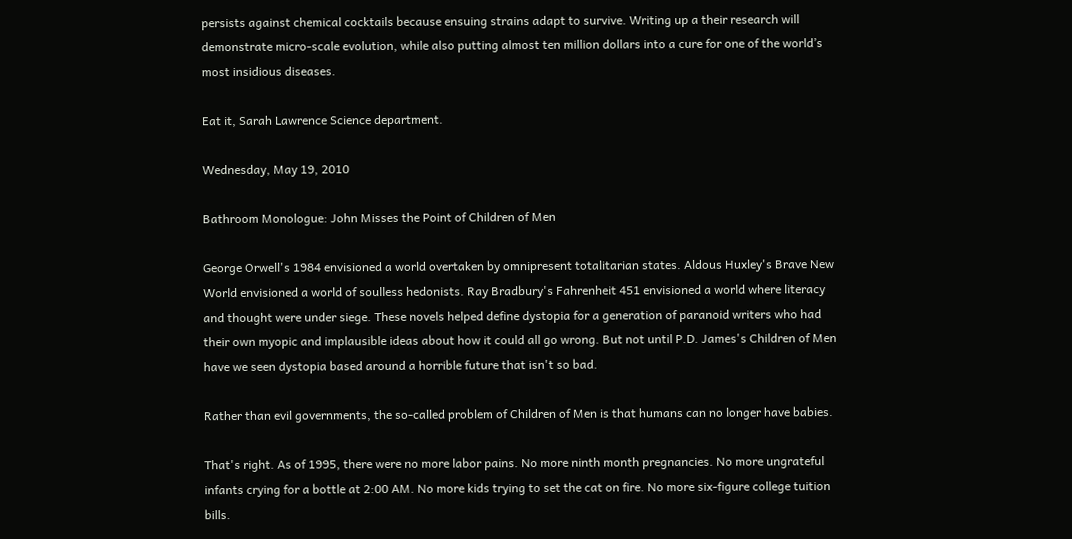persists against chemical cocktails because ensuing strains adapt to survive. Writing up a their research will demonstrate micro-scale evolution, while also putting almost ten million dollars into a cure for one of the world’s most insidious diseases.

Eat it, Sarah Lawrence Science department.

Wednesday, May 19, 2010

Bathroom Monologue: John Misses the Point of Children of Men

George Orwell's 1984 envisioned a world overtaken by omnipresent totalitarian states. Aldous Huxley's Brave New World envisioned a world of soulless hedonists. Ray Bradbury's Fahrenheit 451 envisioned a world where literacy and thought were under siege. These novels helped define dystopia for a generation of paranoid writers who had their own myopic and implausible ideas about how it could all go wrong. But not until P.D. James's Children of Men have we seen dystopia based around a horrible future that isn't so bad.

Rather than evil governments, the so-called problem of Children of Men is that humans can no longer have babies.

That's right. As of 1995, there were no more labor pains. No more ninth month pregnancies. No more ungrateful infants crying for a bottle at 2:00 AM. No more kids trying to set the cat on fire. No more six-figure college tuition bills.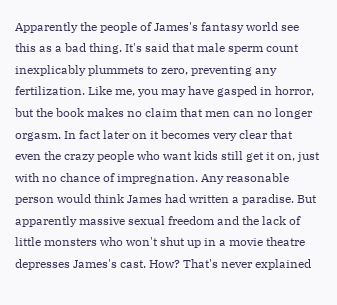Apparently the people of James's fantasy world see this as a bad thing. It's said that male sperm count inexplicably plummets to zero, preventing any fertilization. Like me, you may have gasped in horror, but the book makes no claim that men can no longer orgasm. In fact later on it becomes very clear that even the crazy people who want kids still get it on, just with no chance of impregnation. Any reasonable person would think James had written a paradise. But apparently massive sexual freedom and the lack of little monsters who won't shut up in a movie theatre depresses James's cast. How? That's never explained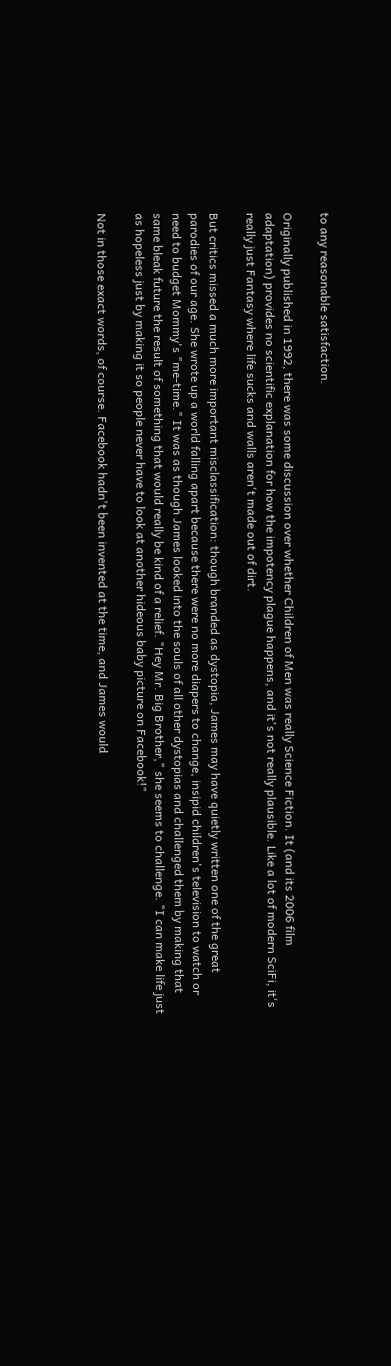to any reasonable satisfaction.

Originally published in 1992, there was some discussion over whether Children of Men was really Science Fiction. It (and its 2006 film adaptation) provides no scientific explanation for how the impotency plague happens, and it's not really plausible. Like a lot of modern SciFi, it's really just Fantasy where life sucks and walls aren't made out of dirt.

But critics missed a much more important misclassification: though branded as dystopia, James may have quietly written one of the great parodies of our age. She wrote up a world falling apart because there were no more diapers to change, insipid children's television to watch or need to budget Mommy's "me-time." It was as though James looked into the souls of all other dystopias and challenged them by making that same bleak future the result of something that would really be kind of a relief. "Hey Mr. Big Brother," she seems to challenge. "I can make life just as hopeless just by making it so people never have to look at another hideous baby picture on Facebook!"

Not in those exact words, of course. Facebook hadn't been invented at the time, and James would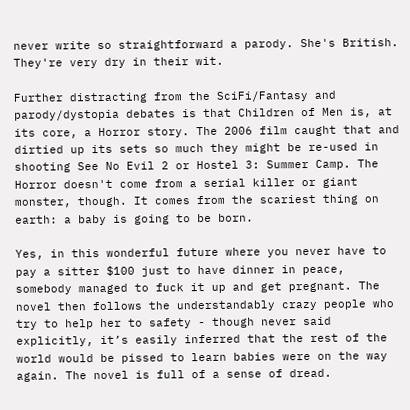never write so straightforward a parody. She's British. They're very dry in their wit.

Further distracting from the SciFi/Fantasy and parody/dystopia debates is that Children of Men is, at its core, a Horror story. The 2006 film caught that and dirtied up its sets so much they might be re-used in shooting See No Evil 2 or Hostel 3: Summer Camp. The Horror doesn't come from a serial killer or giant monster, though. It comes from the scariest thing on earth: a baby is going to be born.

Yes, in this wonderful future where you never have to pay a sitter $100 just to have dinner in peace, somebody managed to fuck it up and get pregnant. The novel then follows the understandably crazy people who try to help her to safety - though never said explicitly, it’s easily inferred that the rest of the world would be pissed to learn babies were on the way again. The novel is full of a sense of dread.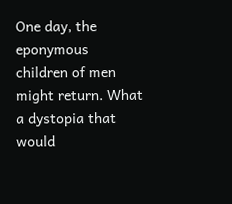One day, the eponymous children of men might return. What a dystopia that would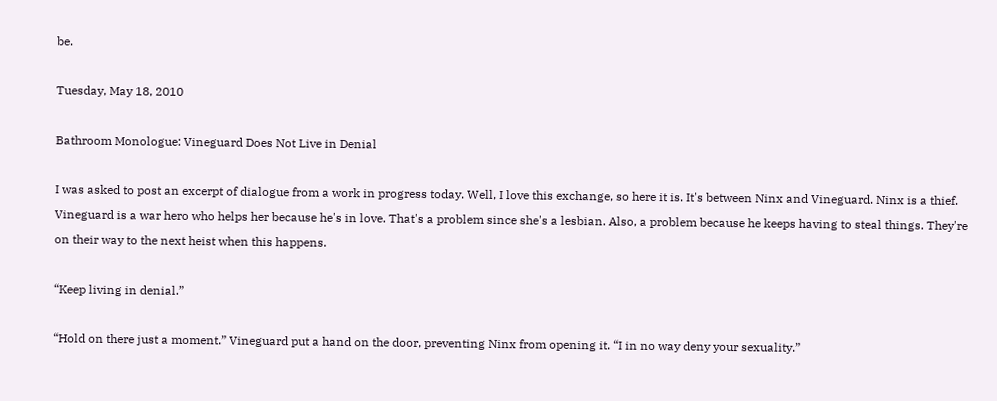be.

Tuesday, May 18, 2010

Bathroom Monologue: Vineguard Does Not Live in Denial

I was asked to post an excerpt of dialogue from a work in progress today. Well, I love this exchange, so here it is. It's between Ninx and Vineguard. Ninx is a thief. Vineguard is a war hero who helps her because he's in love. That's a problem since she's a lesbian. Also, a problem because he keeps having to steal things. They're on their way to the next heist when this happens.

“Keep living in denial.”

“Hold on there just a moment.” Vineguard put a hand on the door, preventing Ninx from opening it. “I in no way deny your sexuality.”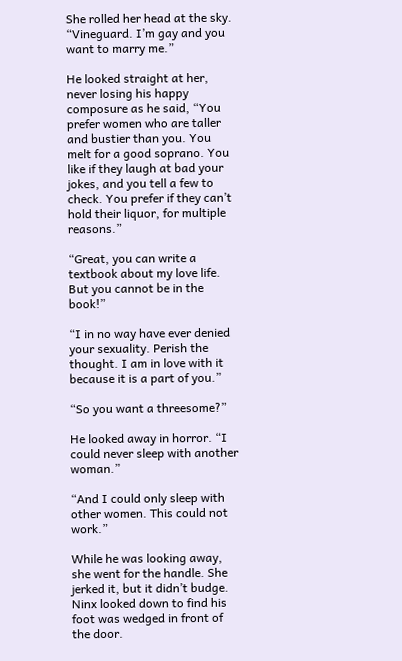She rolled her head at the sky. “Vineguard. I’m gay and you want to marry me.”

He looked straight at her, never losing his happy composure as he said, “You prefer women who are taller and bustier than you. You melt for a good soprano. You like if they laugh at bad your jokes, and you tell a few to check. You prefer if they can’t hold their liquor, for multiple reasons.”

“Great, you can write a textbook about my love life. But you cannot be in the book!”

“I in no way have ever denied your sexuality. Perish the thought. I am in love with it because it is a part of you.”

“So you want a threesome?”

He looked away in horror. “I could never sleep with another woman.”

“And I could only sleep with other women. This could not work.”

While he was looking away, she went for the handle. She jerked it, but it didn’t budge. Ninx looked down to find his foot was wedged in front of the door.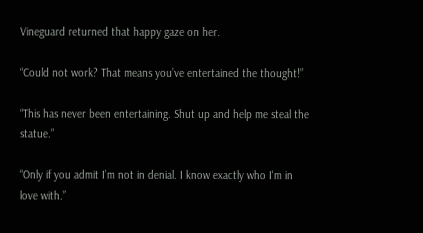Vineguard returned that happy gaze on her.

“Could not work? That means you’ve entertained the thought!”

“This has never been entertaining. Shut up and help me steal the statue.”

“Only if you admit I’m not in denial. I know exactly who I'm in love with.”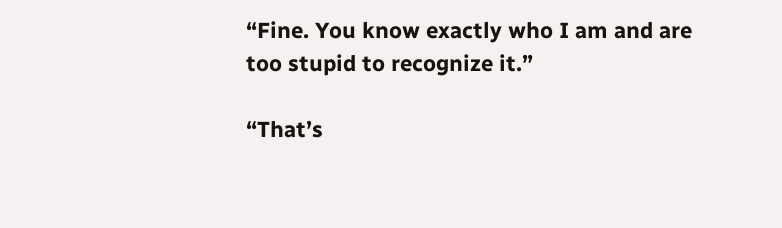“Fine. You know exactly who I am and are too stupid to recognize it.”

“That’s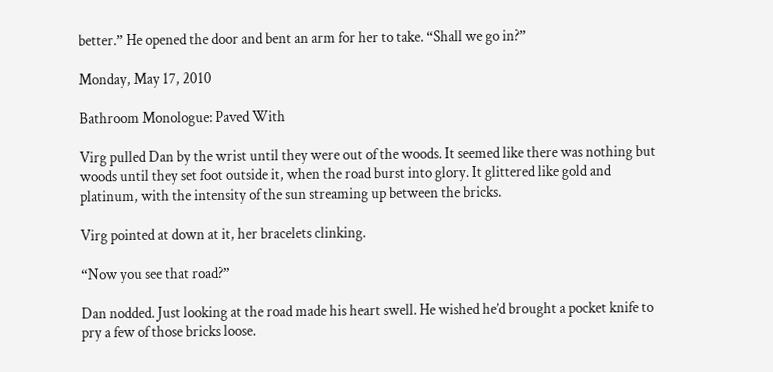better.” He opened the door and bent an arm for her to take. “Shall we go in?”

Monday, May 17, 2010

Bathroom Monologue: Paved With

Virg pulled Dan by the wrist until they were out of the woods. It seemed like there was nothing but woods until they set foot outside it, when the road burst into glory. It glittered like gold and platinum, with the intensity of the sun streaming up between the bricks.

Virg pointed at down at it, her bracelets clinking.

“Now you see that road?”

Dan nodded. Just looking at the road made his heart swell. He wished he’d brought a pocket knife to pry a few of those bricks loose.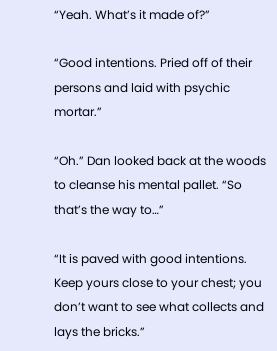“Yeah. What’s it made of?”

“Good intentions. Pried off of their persons and laid with psychic mortar.”

“Oh.” Dan looked back at the woods to cleanse his mental pallet. “So that’s the way to…”

“It is paved with good intentions. Keep yours close to your chest; you don’t want to see what collects and lays the bricks.”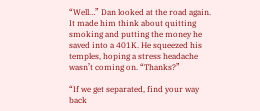“Well…” Dan looked at the road again. It made him think about quitting smoking and putting the money he saved into a 401K. He squeezed his temples, hoping a stress headache wasn’t coming on. “Thanks?”

“If we get separated, find your way back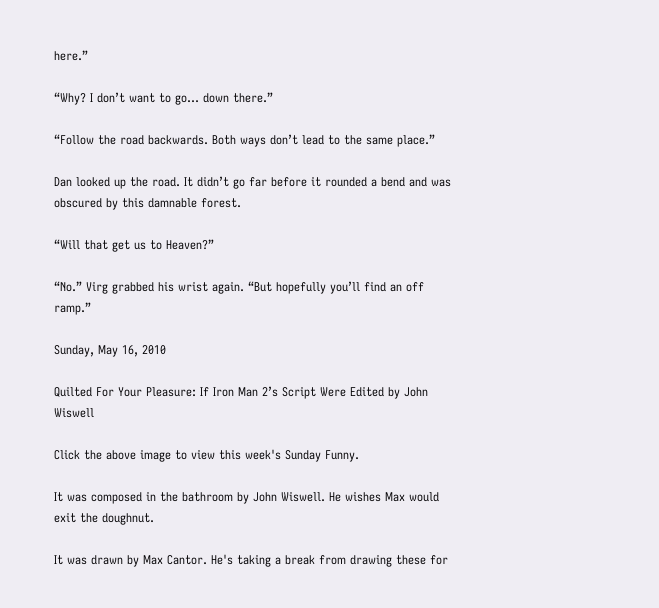here.”

“Why? I don’t want to go… down there.”

“Follow the road backwards. Both ways don’t lead to the same place.”

Dan looked up the road. It didn’t go far before it rounded a bend and was obscured by this damnable forest.

“Will that get us to Heaven?”

“No.” Virg grabbed his wrist again. “But hopefully you’ll find an off ramp.”

Sunday, May 16, 2010

Quilted For Your Pleasure: If Iron Man 2’s Script Were Edited by John Wiswell

Click the above image to view this week's Sunday Funny.

It was composed in the bathroom by John Wiswell. He wishes Max would exit the doughnut.

It was drawn by Max Cantor. He's taking a break from drawing these for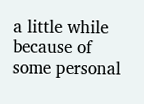a little while because of some personal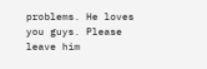problems. He loves you guys. Please leave him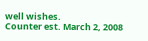well wishes.
Counter est. March 2, 2008